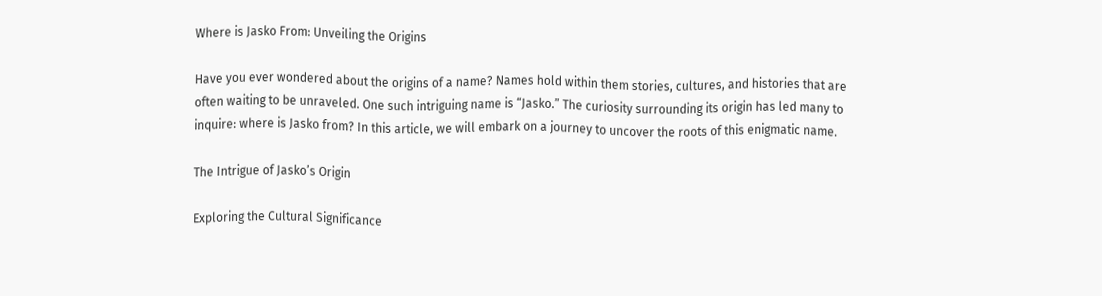Where is Jasko From: Unveiling the Origins

Have you ever wondered about the origins of a name? Names hold within them stories, cultures, and histories that are often waiting to be unraveled. One such intriguing name is “Jasko.” The curiosity surrounding its origin has led many to inquire: where is Jasko from? In this article, we will embark on a journey to uncover the roots of this enigmatic name.

The Intrigue of Jasko’s Origin

Exploring the Cultural Significance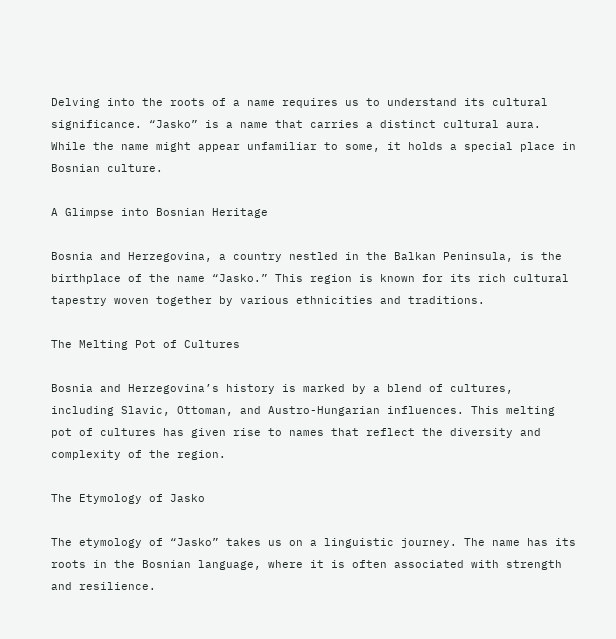Delving into the roots of a name requires us to understand its cultural significance. “Jasko” is a name that carries a distinct cultural aura. While the name might appear unfamiliar to some, it holds a special place in Bosnian culture.

A Glimpse into Bosnian Heritage

Bosnia and Herzegovina, a country nestled in the Balkan Peninsula, is the birthplace of the name “Jasko.” This region is known for its rich cultural tapestry woven together by various ethnicities and traditions.

The Melting Pot of Cultures

Bosnia and Herzegovina’s history is marked by a blend of cultures, including Slavic, Ottoman, and Austro-Hungarian influences. This melting pot of cultures has given rise to names that reflect the diversity and complexity of the region.

The Etymology of Jasko

The etymology of “Jasko” takes us on a linguistic journey. The name has its roots in the Bosnian language, where it is often associated with strength and resilience.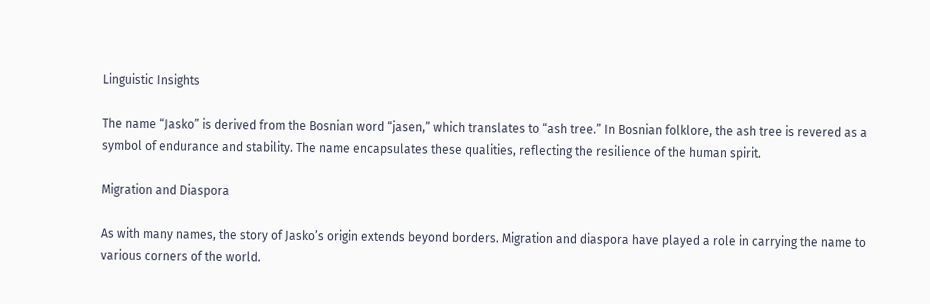Linguistic Insights

The name “Jasko” is derived from the Bosnian word “jasen,” which translates to “ash tree.” In Bosnian folklore, the ash tree is revered as a symbol of endurance and stability. The name encapsulates these qualities, reflecting the resilience of the human spirit.

Migration and Diaspora

As with many names, the story of Jasko’s origin extends beyond borders. Migration and diaspora have played a role in carrying the name to various corners of the world.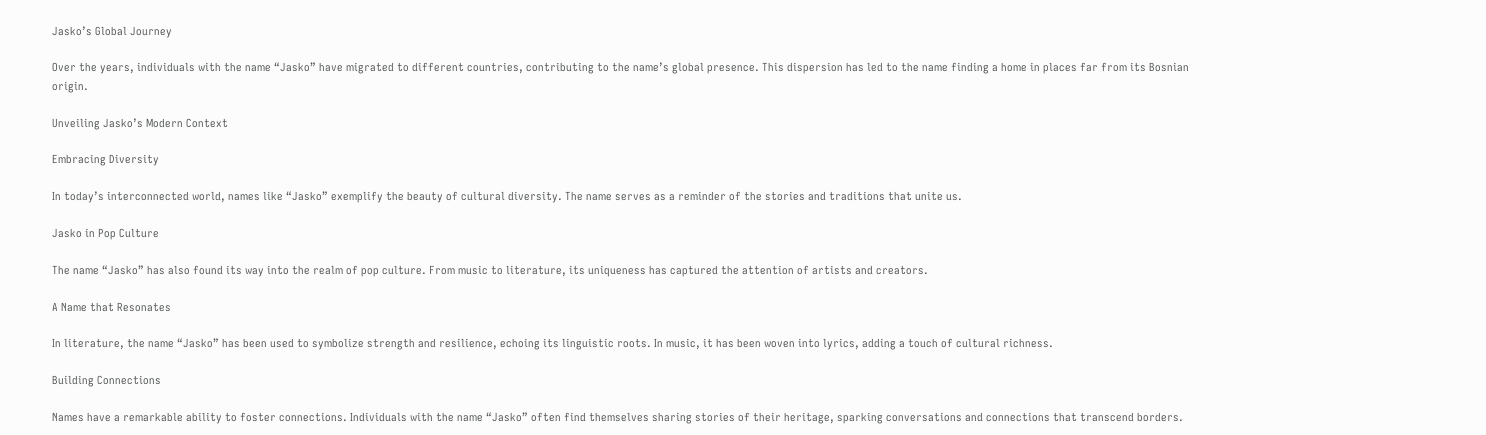Jasko’s Global Journey

Over the years, individuals with the name “Jasko” have migrated to different countries, contributing to the name’s global presence. This dispersion has led to the name finding a home in places far from its Bosnian origin.

Unveiling Jasko’s Modern Context

Embracing Diversity

In today’s interconnected world, names like “Jasko” exemplify the beauty of cultural diversity. The name serves as a reminder of the stories and traditions that unite us.

Jasko in Pop Culture

The name “Jasko” has also found its way into the realm of pop culture. From music to literature, its uniqueness has captured the attention of artists and creators.

A Name that Resonates

In literature, the name “Jasko” has been used to symbolize strength and resilience, echoing its linguistic roots. In music, it has been woven into lyrics, adding a touch of cultural richness.

Building Connections

Names have a remarkable ability to foster connections. Individuals with the name “Jasko” often find themselves sharing stories of their heritage, sparking conversations and connections that transcend borders.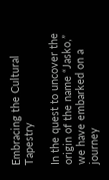Embracing the Cultural Tapestry

In the quest to uncover the origin of the name “Jasko,” we have embarked on a journey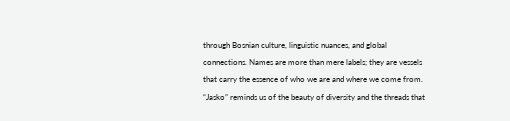through Bosnian culture, linguistic nuances, and global connections. Names are more than mere labels; they are vessels that carry the essence of who we are and where we come from. “Jasko” reminds us of the beauty of diversity and the threads that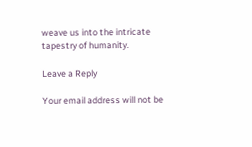weave us into the intricate tapestry of humanity.

Leave a Reply

Your email address will not be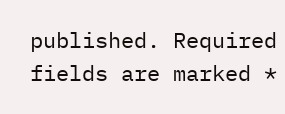published. Required fields are marked *